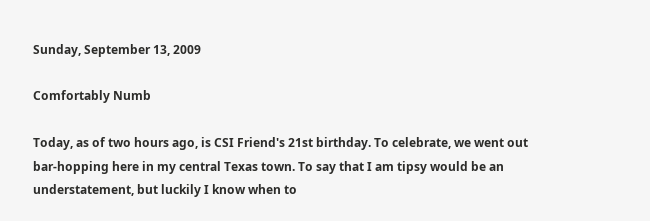Sunday, September 13, 2009

Comfortably Numb

Today, as of two hours ago, is CSI Friend's 21st birthday. To celebrate, we went out bar-hopping here in my central Texas town. To say that I am tipsy would be an understatement, but luckily I know when to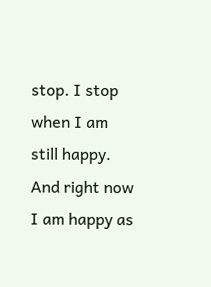stop. I stop when I am still happy. And right now I am happy as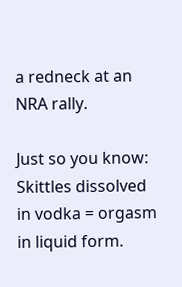a redneck at an NRA rally.

Just so you know: Skittles dissolved in vodka = orgasm in liquid form.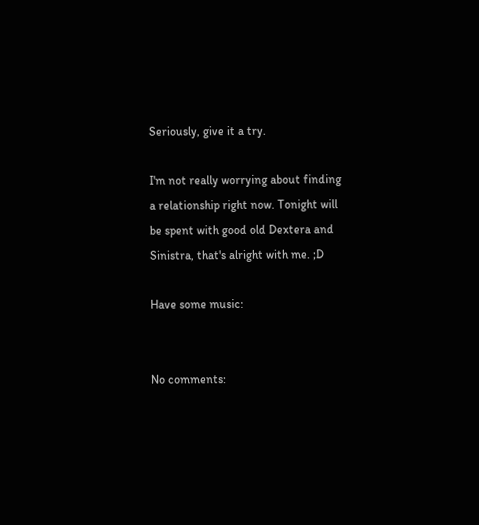Seriously, give it a try.

I'm not really worrying about finding a relationship right now. Tonight will be spent with good old Dextera and Sinistra, that's alright with me. ;D

Have some music:


No comments: